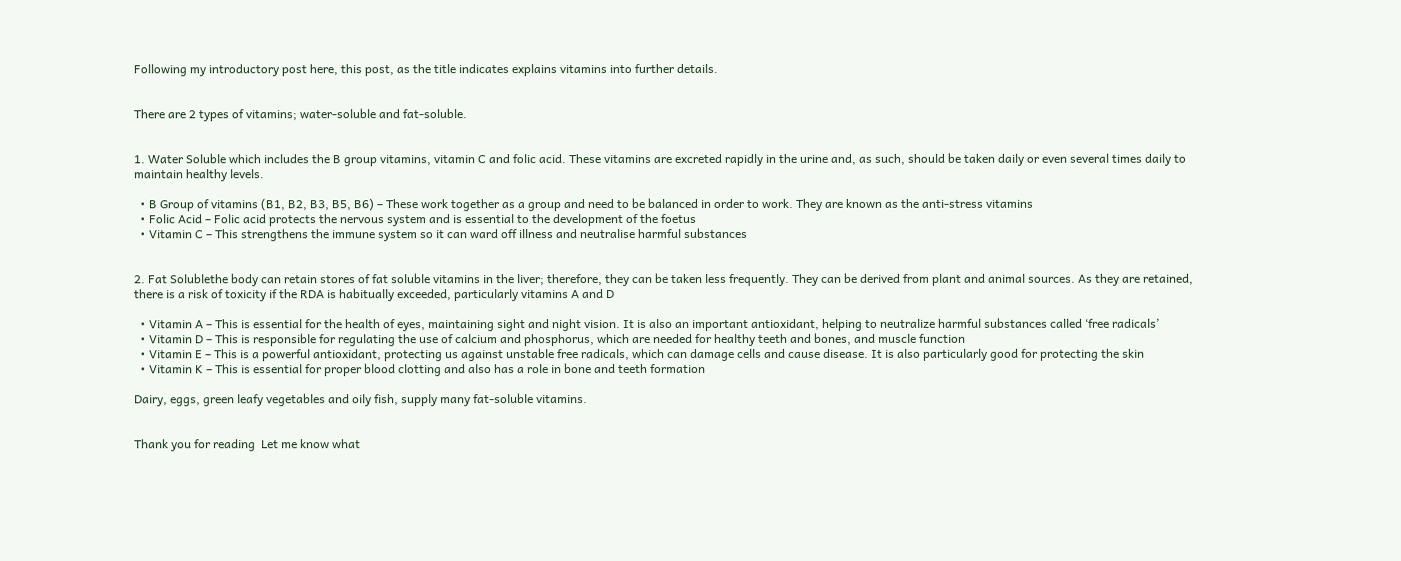Following my introductory post here, this post, as the title indicates explains vitamins into further details.


There are 2 types of vitamins; water-soluble and fat-soluble.


1. Water Soluble which includes the B group vitamins, vitamin C and folic acid. These vitamins are excreted rapidly in the urine and, as such, should be taken daily or even several times daily to maintain healthy levels.

  • B Group of vitamins (B1, B2, B3, B5, B6) – These work together as a group and need to be balanced in order to work. They are known as the anti-stress vitamins
  • Folic Acid – Folic acid protects the nervous system and is essential to the development of the foetus
  • Vitamin C – This strengthens the immune system so it can ward off illness and neutralise harmful substances


2. Fat Solublethe body can retain stores of fat soluble vitamins in the liver; therefore, they can be taken less frequently. They can be derived from plant and animal sources. As they are retained, there is a risk of toxicity if the RDA is habitually exceeded, particularly vitamins A and D

  • Vitamin A – This is essential for the health of eyes, maintaining sight and night vision. It is also an important antioxidant, helping to neutralize harmful substances called ‘free radicals’
  • Vitamin D – This is responsible for regulating the use of calcium and phosphorus, which are needed for healthy teeth and bones, and muscle function
  • Vitamin E – This is a powerful antioxidant, protecting us against unstable free radicals, which can damage cells and cause disease. It is also particularly good for protecting the skin
  • Vitamin K – This is essential for proper blood clotting and also has a role in bone and teeth formation

Dairy, eggs, green leafy vegetables and oily fish, supply many fat-soluble vitamins.


Thank you for reading  Let me know what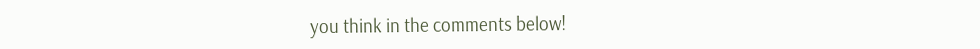you think in the comments below!